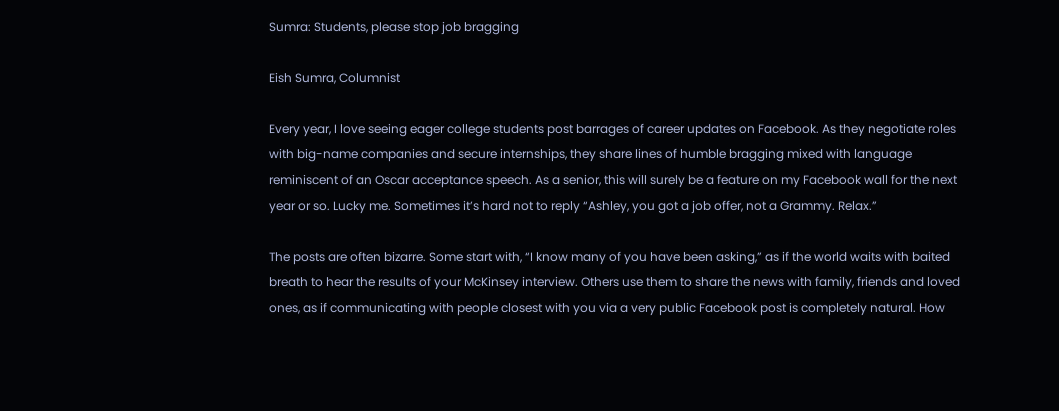Sumra: Students, please stop job bragging

Eish Sumra, Columnist

Every year, I love seeing eager college students post barrages of career updates on Facebook. As they negotiate roles with big-name companies and secure internships, they share lines of humble bragging mixed with language reminiscent of an Oscar acceptance speech. As a senior, this will surely be a feature on my Facebook wall for the next year or so. Lucky me. Sometimes it’s hard not to reply “Ashley, you got a job offer, not a Grammy. Relax.”

The posts are often bizarre. Some start with, “I know many of you have been asking,” as if the world waits with baited breath to hear the results of your McKinsey interview. Others use them to share the news with family, friends and loved ones, as if communicating with people closest with you via a very public Facebook post is completely natural. How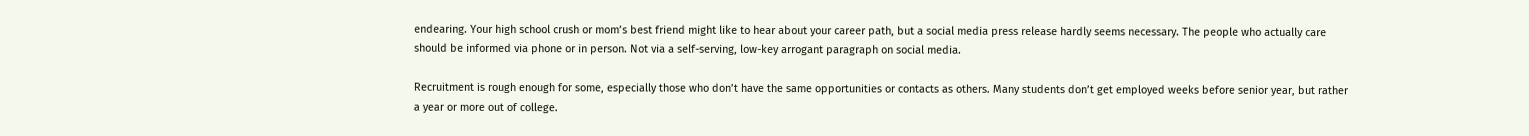endearing. Your high school crush or mom’s best friend might like to hear about your career path, but a social media press release hardly seems necessary. The people who actually care should be informed via phone or in person. Not via a self-serving, low-key arrogant paragraph on social media.

Recruitment is rough enough for some, especially those who don’t have the same opportunities or contacts as others. Many students don’t get employed weeks before senior year, but rather a year or more out of college.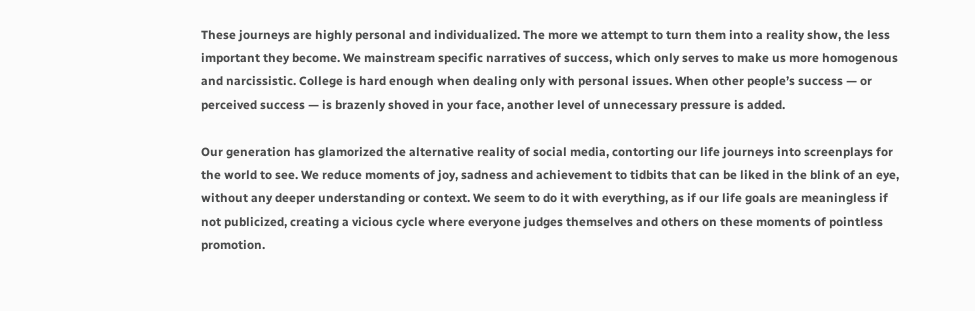These journeys are highly personal and individualized. The more we attempt to turn them into a reality show, the less important they become. We mainstream specific narratives of success, which only serves to make us more homogenous and narcissistic. College is hard enough when dealing only with personal issues. When other people’s success — or perceived success — is brazenly shoved in your face, another level of unnecessary pressure is added.

Our generation has glamorized the alternative reality of social media, contorting our life journeys into screenplays for the world to see. We reduce moments of joy, sadness and achievement to tidbits that can be liked in the blink of an eye, without any deeper understanding or context. We seem to do it with everything, as if our life goals are meaningless if not publicized, creating a vicious cycle where everyone judges themselves and others on these moments of pointless promotion.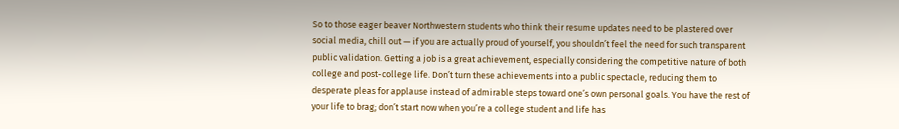So to those eager beaver Northwestern students who think their resume updates need to be plastered over social media, chill out — if you are actually proud of yourself, you shouldn’t feel the need for such transparent public validation. Getting a job is a great achievement, especially considering the competitive nature of both college and post-college life. Don’t turn these achievements into a public spectacle, reducing them to desperate pleas for applause instead of admirable steps toward one’s own personal goals. You have the rest of your life to brag; don’t start now when you’re a college student and life has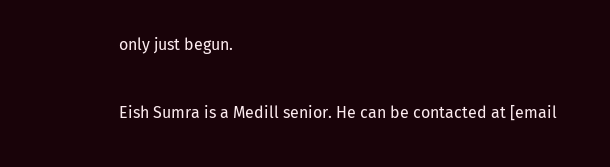only just begun.

Eish Sumra is a Medill senior. He can be contacted at [email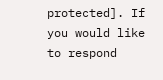protected]. If you would like to respond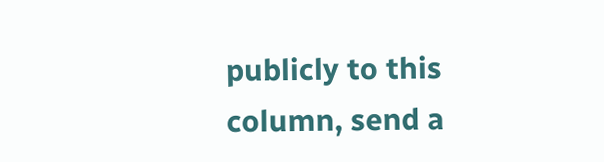publicly to this column, send a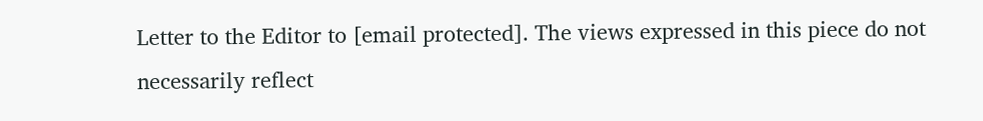Letter to the Editor to [email protected]. The views expressed in this piece do not necessarily reflect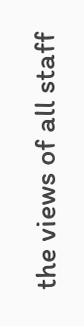the views of all staff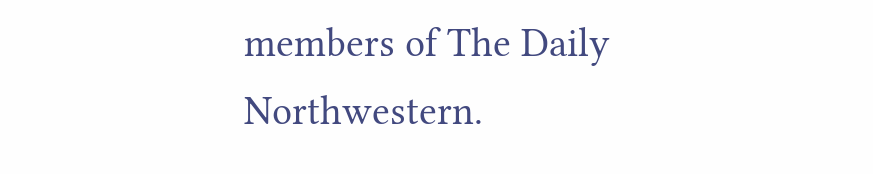members of The Daily Northwestern.